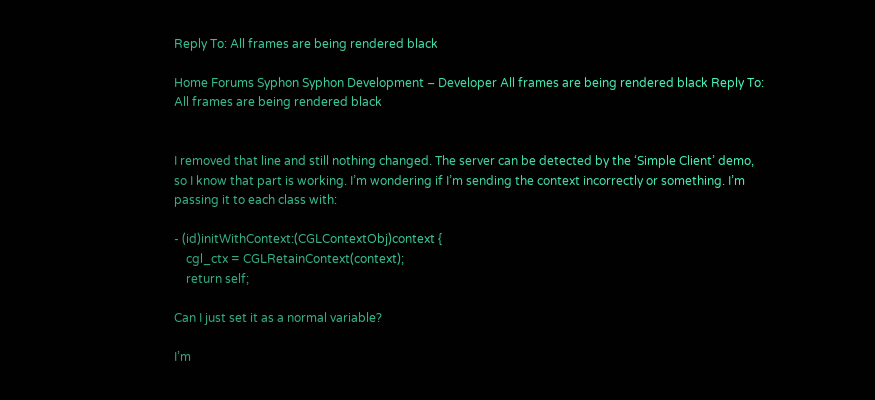Reply To: All frames are being rendered black

Home Forums Syphon Syphon Development – Developer All frames are being rendered black Reply To: All frames are being rendered black


I removed that line and still nothing changed. The server can be detected by the ‘Simple Client’ demo, so I know that part is working. I’m wondering if I’m sending the context incorrectly or something. I’m passing it to each class with:

- (id)initWithContext:(CGLContextObj)context {
    cgl_ctx = CGLRetainContext(context);
    return self;

Can I just set it as a normal variable?

I’m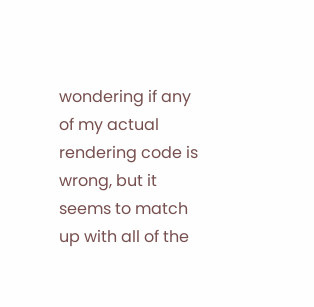wondering if any of my actual rendering code is wrong, but it seems to match up with all of the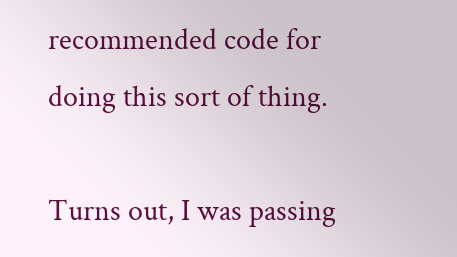recommended code for doing this sort of thing.

Turns out, I was passing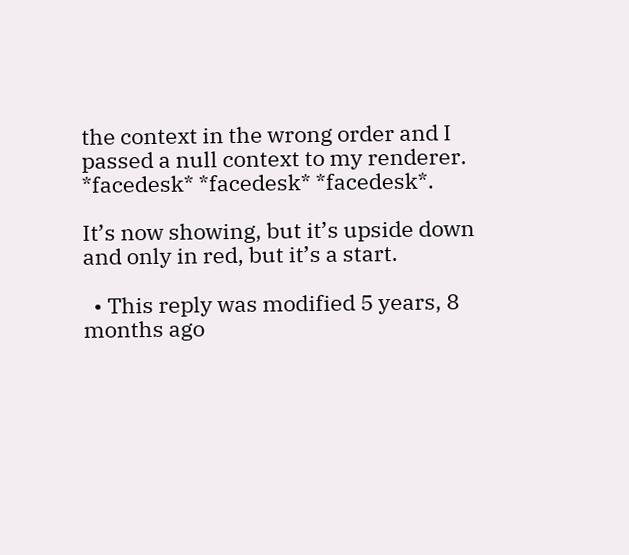the context in the wrong order and I passed a null context to my renderer. *facedesk* *facedesk* *facedesk*.

It’s now showing, but it’s upside down and only in red, but it’s a start.

  • This reply was modified 5 years, 8 months ago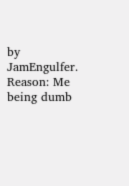by JamEngulfer. Reason: Me being dumb